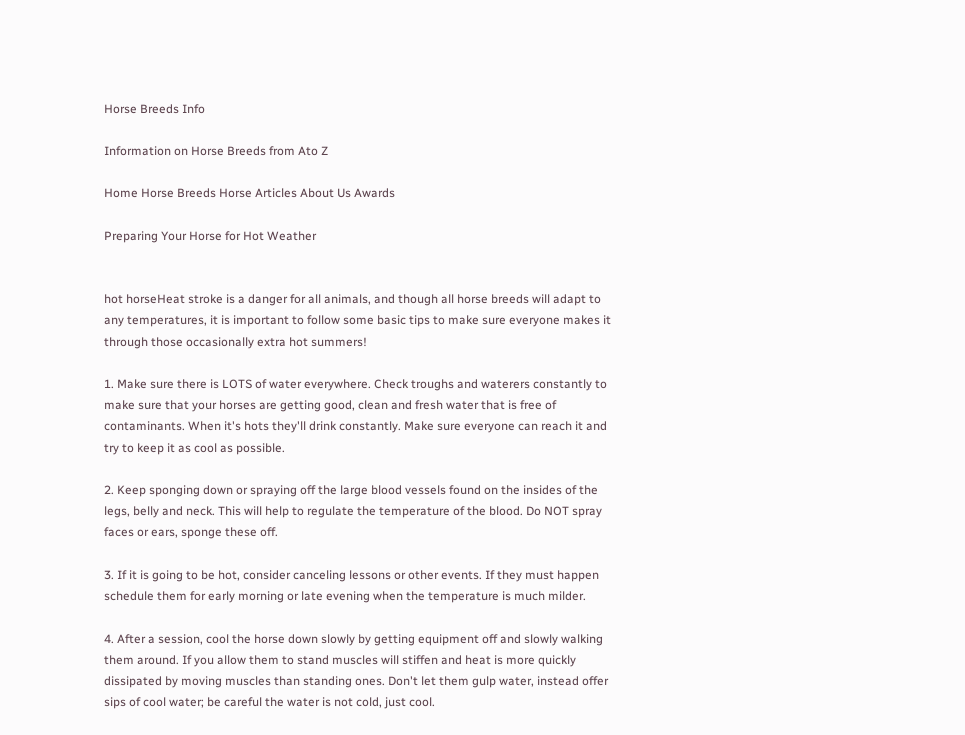Horse Breeds Info

Information on Horse Breeds from Ato Z

Home Horse Breeds Horse Articles About Us Awards

Preparing Your Horse for Hot Weather


hot horseHeat stroke is a danger for all animals, and though all horse breeds will adapt to any temperatures, it is important to follow some basic tips to make sure everyone makes it through those occasionally extra hot summers!

1. Make sure there is LOTS of water everywhere. Check troughs and waterers constantly to make sure that your horses are getting good, clean and fresh water that is free of contaminants. When it's hots they'll drink constantly. Make sure everyone can reach it and try to keep it as cool as possible.

2. Keep sponging down or spraying off the large blood vessels found on the insides of the legs, belly and neck. This will help to regulate the temperature of the blood. Do NOT spray faces or ears, sponge these off.

3. If it is going to be hot, consider canceling lessons or other events. If they must happen schedule them for early morning or late evening when the temperature is much milder.

4. After a session, cool the horse down slowly by getting equipment off and slowly walking them around. If you allow them to stand muscles will stiffen and heat is more quickly dissipated by moving muscles than standing ones. Don't let them gulp water, instead offer sips of cool water; be careful the water is not cold, just cool.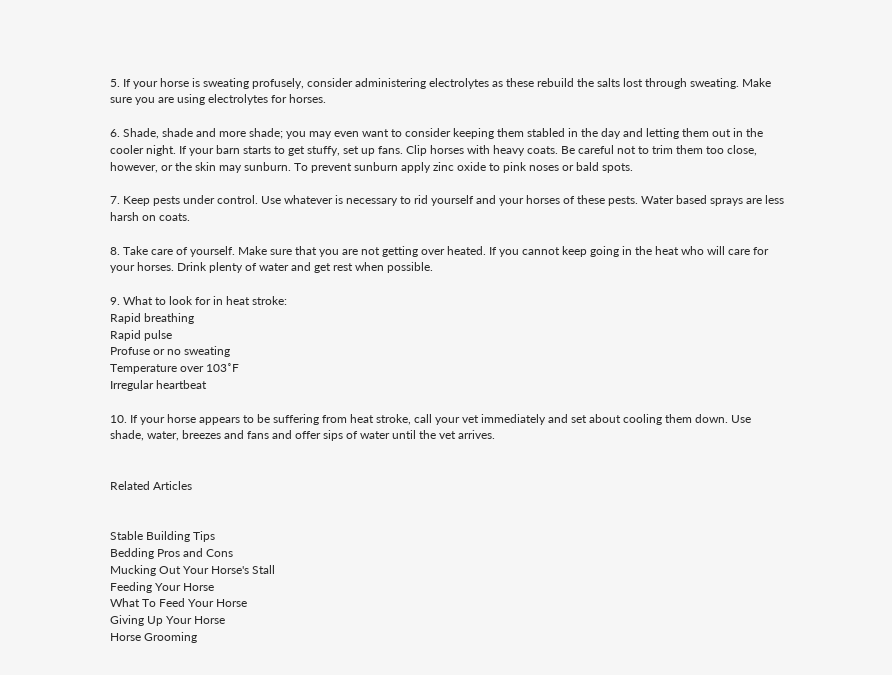5. If your horse is sweating profusely, consider administering electrolytes as these rebuild the salts lost through sweating. Make sure you are using electrolytes for horses.

6. Shade, shade and more shade; you may even want to consider keeping them stabled in the day and letting them out in the cooler night. If your barn starts to get stuffy, set up fans. Clip horses with heavy coats. Be careful not to trim them too close, however, or the skin may sunburn. To prevent sunburn apply zinc oxide to pink noses or bald spots.

7. Keep pests under control. Use whatever is necessary to rid yourself and your horses of these pests. Water based sprays are less harsh on coats.

8. Take care of yourself. Make sure that you are not getting over heated. If you cannot keep going in the heat who will care for your horses. Drink plenty of water and get rest when possible.

9. What to look for in heat stroke:
Rapid breathing
Rapid pulse
Profuse or no sweating
Temperature over 103˚F
Irregular heartbeat

10. If your horse appears to be suffering from heat stroke, call your vet immediately and set about cooling them down. Use shade, water, breezes and fans and offer sips of water until the vet arrives.


Related Articles


Stable Building Tips
Bedding Pros and Cons
Mucking Out Your Horse's Stall
Feeding Your Horse
What To Feed Your Horse
Giving Up Your Horse
Horse Grooming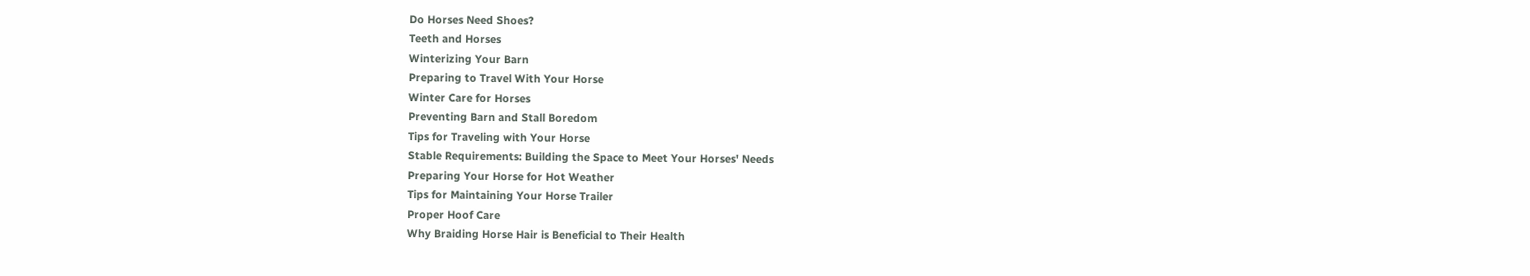Do Horses Need Shoes?
Teeth and Horses
Winterizing Your Barn
Preparing to Travel With Your Horse
Winter Care for Horses
Preventing Barn and Stall Boredom
Tips for Traveling with Your Horse
Stable Requirements: Building the Space to Meet Your Horses' Needs
Preparing Your Horse for Hot Weather
Tips for Maintaining Your Horse Trailer
Proper Hoof Care
Why Braiding Horse Hair is Beneficial to Their Health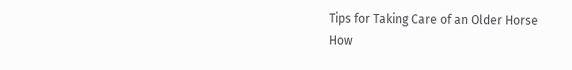Tips for Taking Care of an Older Horse
How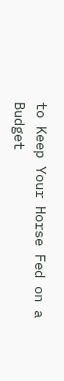to Keep Your Horse Fed on a Budget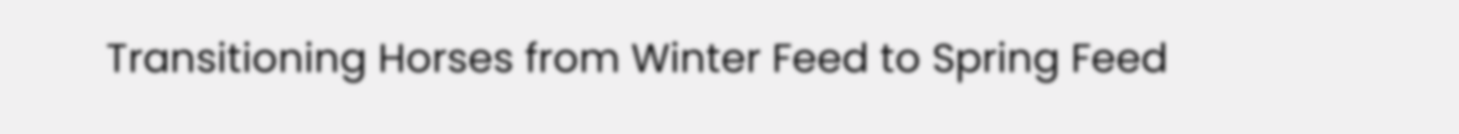Transitioning Horses from Winter Feed to Spring Feed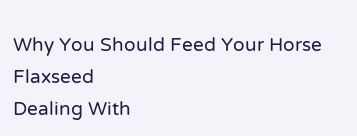Why You Should Feed Your Horse Flaxseed
Dealing With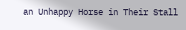an Unhappy Horse in Their Stall